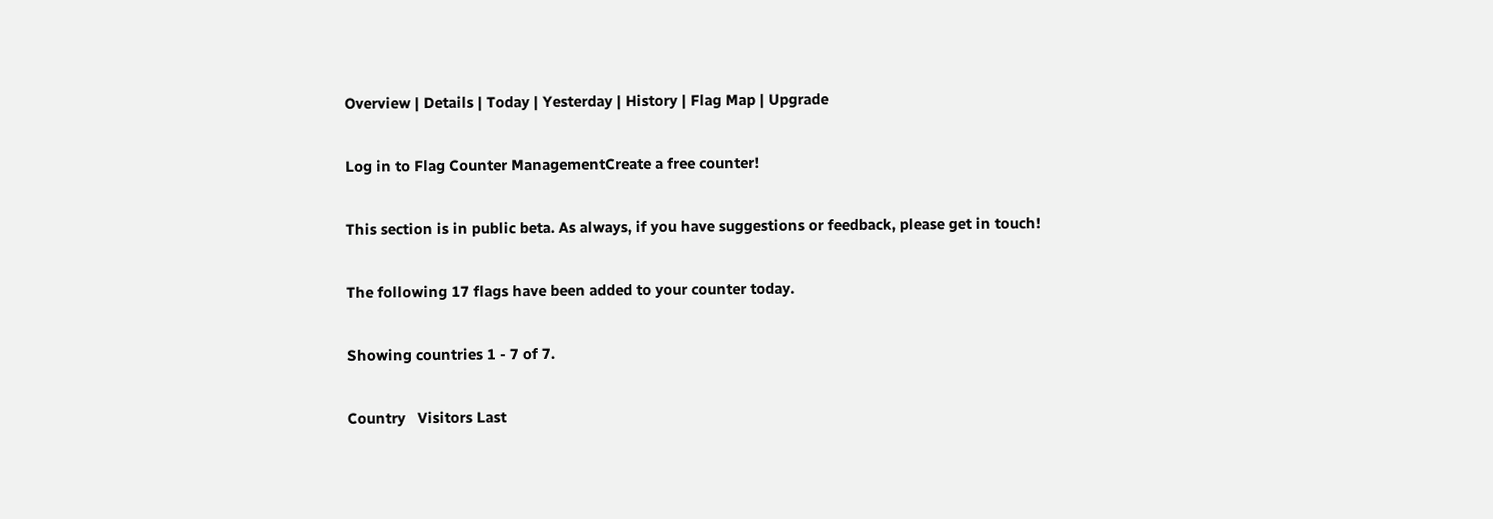Overview | Details | Today | Yesterday | History | Flag Map | Upgrade

Log in to Flag Counter ManagementCreate a free counter!

This section is in public beta. As always, if you have suggestions or feedback, please get in touch!

The following 17 flags have been added to your counter today.

Showing countries 1 - 7 of 7.

Country   Visitors Last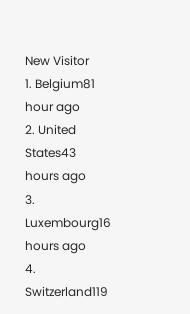New Visitor
1. Belgium81 hour ago
2. United States43 hours ago
3. Luxembourg16 hours ago
4. Switzerland119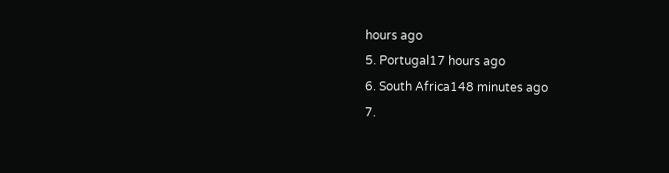hours ago
5. Portugal17 hours ago
6. South Africa148 minutes ago
7.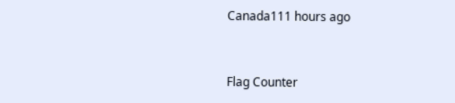Canada111 hours ago


Flag Counter